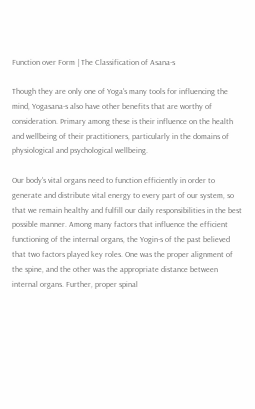Function over Form | The Classification of Asana-s

Though they are only one of Yoga's many tools for influencing the mind, Yogasana-s also have other benefits that are worthy of consideration. Primary among these is their influence on the health and wellbeing of their practitioners, particularly in the domains of physiological and psychological wellbeing.

Our body's vital organs need to function efficiently in order to generate and distribute vital energy to every part of our system, so that we remain healthy and fulfill our daily responsibilities in the best possible manner. Among many factors that influence the efficient functioning of the internal organs, the Yogin-s of the past believed that two factors played key roles. One was the proper alignment of the spine, and the other was the appropriate distance between internal organs. Further, proper spinal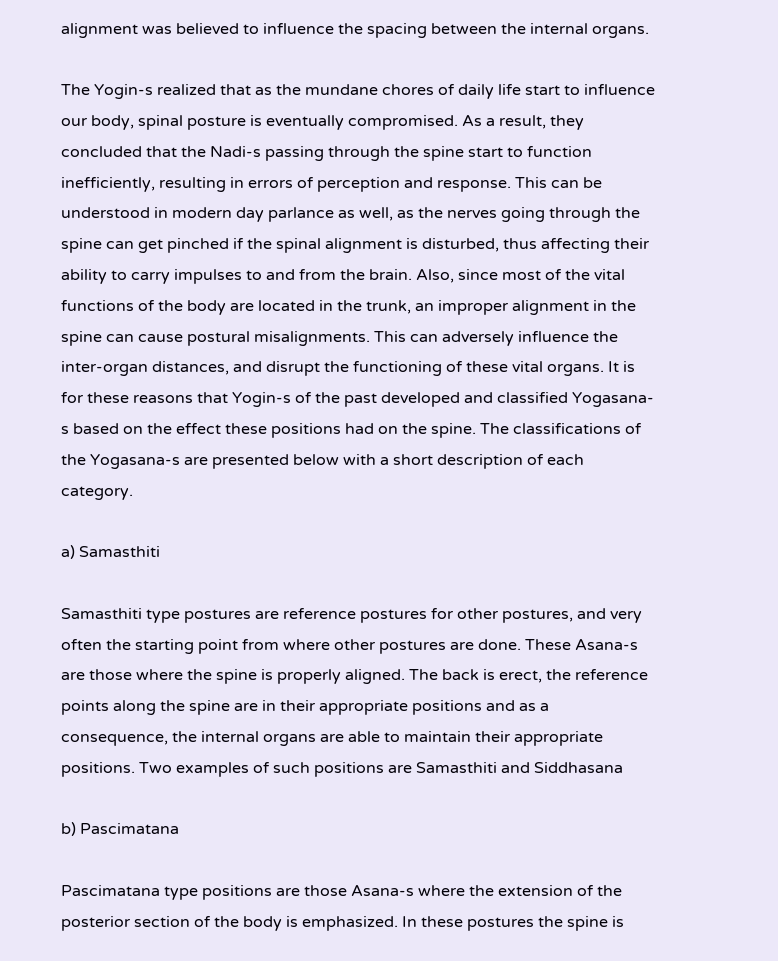alignment was believed to influence the spacing between the internal organs.

The Yogin-s realized that as the mundane chores of daily life start to influence our body, spinal posture is eventually compromised. As a result, they concluded that the Nadi-s passing through the spine start to function inefficiently, resulting in errors of perception and response. This can be understood in modern day parlance as well, as the nerves going through the spine can get pinched if the spinal alignment is disturbed, thus affecting their ability to carry impulses to and from the brain. Also, since most of the vital functions of the body are located in the trunk, an improper alignment in the spine can cause postural misalignments. This can adversely influence the inter-organ distances, and disrupt the functioning of these vital organs. It is for these reasons that Yogin-s of the past developed and classified Yogasana-s based on the effect these positions had on the spine. The classifications of the Yogasana-s are presented below with a short description of each category.

a) Samasthiti

Samasthiti type postures are reference postures for other postures, and very often the starting point from where other postures are done. These Asana-s are those where the spine is properly aligned. The back is erect, the reference points along the spine are in their appropriate positions and as a consequence, the internal organs are able to maintain their appropriate positions. Two examples of such positions are Samasthiti and Siddhasana

b) Pascimatana

Pascimatana type positions are those Asana-s where the extension of the posterior section of the body is emphasized. In these postures the spine is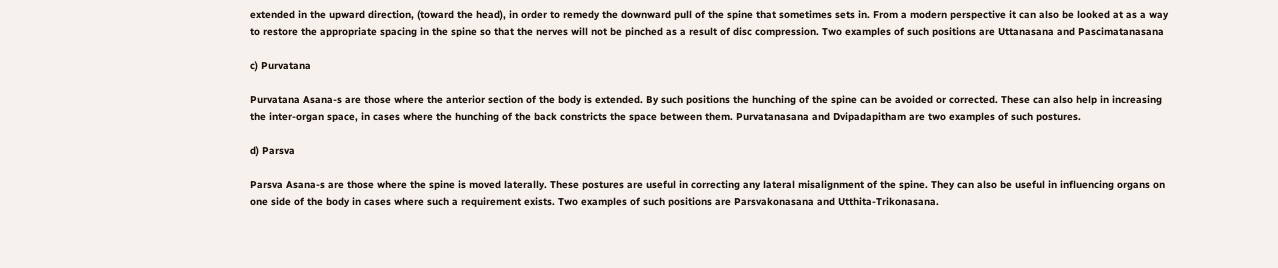extended in the upward direction, (toward the head), in order to remedy the downward pull of the spine that sometimes sets in. From a modern perspective it can also be looked at as a way to restore the appropriate spacing in the spine so that the nerves will not be pinched as a result of disc compression. Two examples of such positions are Uttanasana and Pascimatanasana

c) Purvatana

Purvatana Asana-s are those where the anterior section of the body is extended. By such positions the hunching of the spine can be avoided or corrected. These can also help in increasing the inter-organ space, in cases where the hunching of the back constricts the space between them. Purvatanasana and Dvipadapitham are two examples of such postures.

d) Parsva

Parsva Asana-s are those where the spine is moved laterally. These postures are useful in correcting any lateral misalignment of the spine. They can also be useful in influencing organs on one side of the body in cases where such a requirement exists. Two examples of such positions are Parsvakonasana and Utthita-Trikonasana.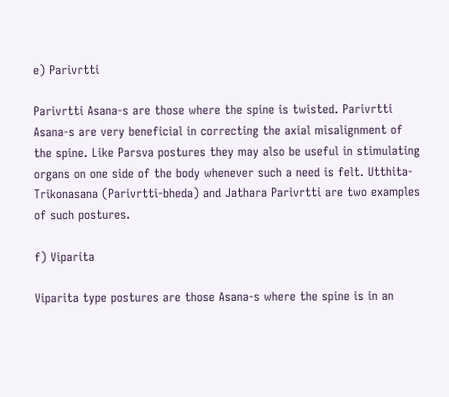e) Parivrtti

Parivrtti Asana-s are those where the spine is twisted. Parivrtti Asana-s are very beneficial in correcting the axial misalignment of the spine. Like Parsva postures they may also be useful in stimulating organs on one side of the body whenever such a need is felt. Utthita-Trikonasana (Parivrtti-bheda) and Jathara Parivrtti are two examples of such postures.

f) Viparita

Viparita type postures are those Asana-s where the spine is in an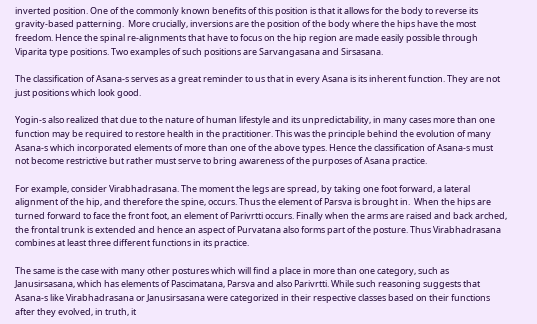inverted position. One of the commonly known benefits of this position is that it allows for the body to reverse its gravity-based patterning.  More crucially, inversions are the position of the body where the hips have the most freedom. Hence the spinal re-alignments that have to focus on the hip region are made easily possible through Viparita type positions. Two examples of such positions are Sarvangasana and Sirsasana.

The classification of Asana-s serves as a great reminder to us that in every Asana is its inherent function. They are not just positions which look good.

Yogin-s also realized that due to the nature of human lifestyle and its unpredictability, in many cases more than one function may be required to restore health in the practitioner. This was the principle behind the evolution of many Asana-s which incorporated elements of more than one of the above types. Hence the classification of Asana-s must not become restrictive but rather must serve to bring awareness of the purposes of Asana practice.

For example, consider Virabhadrasana. The moment the legs are spread, by taking one foot forward, a lateral alignment of the hip, and therefore the spine, occurs. Thus the element of Parsva is brought in.  When the hips are turned forward to face the front foot, an element of Parivrtti occurs. Finally when the arms are raised and back arched, the frontal trunk is extended and hence an aspect of Purvatana also forms part of the posture. Thus Virabhadrasana combines at least three different functions in its practice.

The same is the case with many other postures which will find a place in more than one category, such as Janusirsasana, which has elements of Pascimatana, Parsva and also Parivrtti. While such reasoning suggests that Asana-s like Virabhadrasana or Janusirsasana were categorized in their respective classes based on their functions after they evolved, in truth, it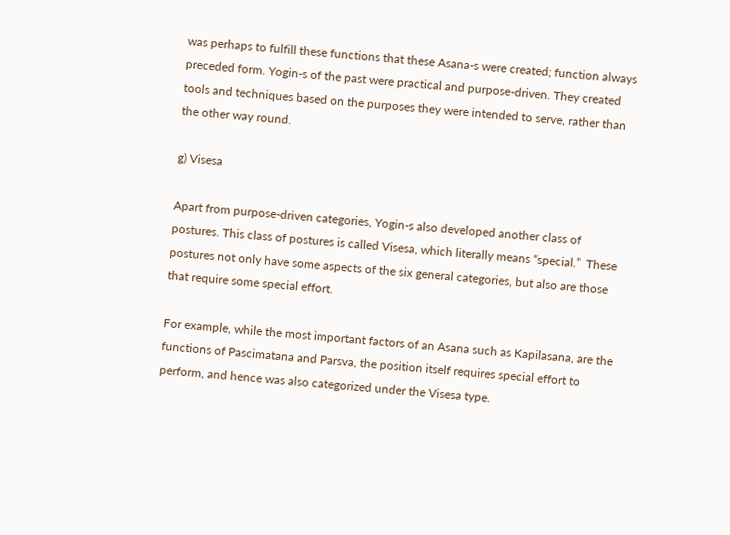was perhaps to fulfill these functions that these Asana-s were created; function always preceded form. Yogin-s of the past were practical and purpose-driven. They created tools and techniques based on the purposes they were intended to serve, rather than the other way round.

g) Visesa

Apart from purpose-driven categories, Yogin-s also developed another class of postures. This class of postures is called Visesa, which literally means “special.”  These postures not only have some aspects of the six general categories, but also are those that require some special effort.

For example, while the most important factors of an Asana such as Kapilasana, are the functions of Pascimatana and Parsva, the position itself requires special effort to perform, and hence was also categorized under the Visesa type.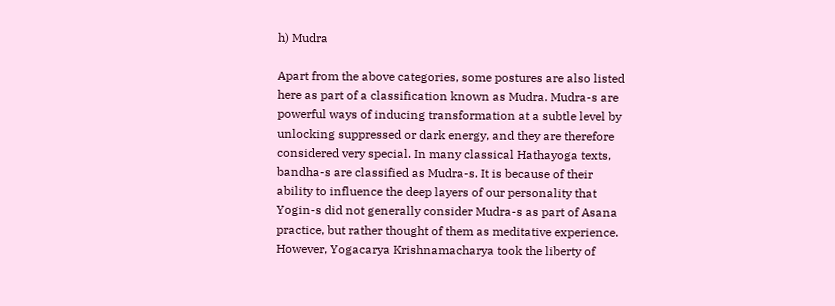h) Mudra

Apart from the above categories, some postures are also listed here as part of a classification known as Mudra. Mudra-s are powerful ways of inducing transformation at a subtle level by unlocking suppressed or dark energy, and they are therefore considered very special. In many classical Hathayoga texts, bandha-s are classified as Mudra-s. It is because of their ability to influence the deep layers of our personality that Yogin-s did not generally consider Mudra-s as part of Asana practice, but rather thought of them as meditative experience. However, Yogacarya Krishnamacharya took the liberty of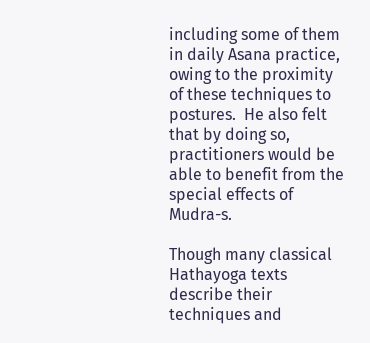including some of them in daily Asana practice, owing to the proximity of these techniques to postures.  He also felt that by doing so, practitioners would be able to benefit from the special effects of Mudra-s.

Though many classical Hathayoga texts describe their techniques and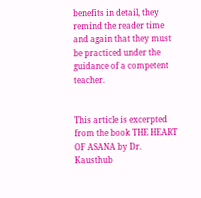benefits in detail, they remind the reader time and again that they must be practiced under the guidance of a competent teacher.


This article is excerpted from the book THE HEART OF ASANA by Dr. Kausthub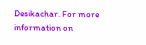Desikachar. For more information on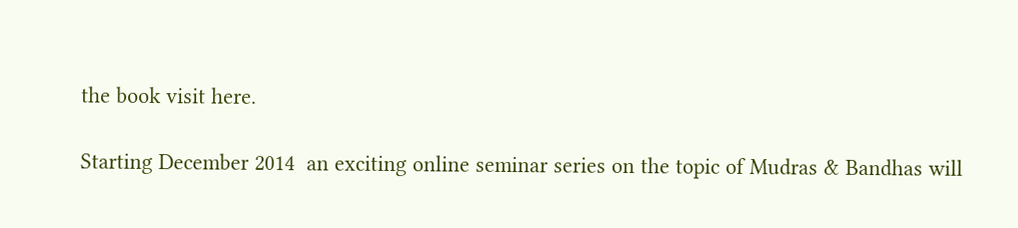the book visit here.

Starting December 2014  an exciting online seminar series on the topic of Mudras & Bandhas will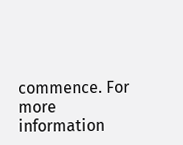commence. For more information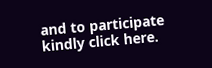and to participate kindly click here.